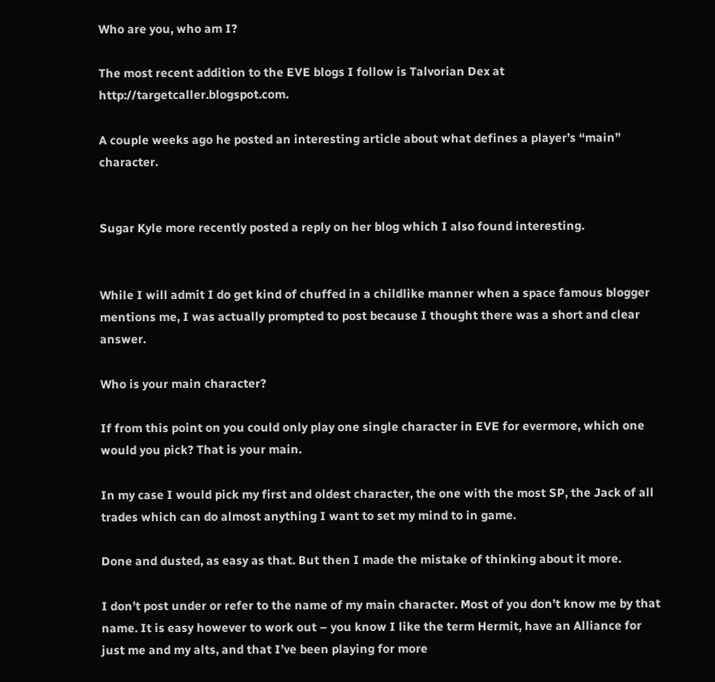Who are you, who am I?

The most recent addition to the EVE blogs I follow is Talvorian Dex at http://targetcaller.blogspot.com.

A couple weeks ago he posted an interesting article about what defines a player’s “main” character.


Sugar Kyle more recently posted a reply on her blog which I also found interesting.


While I will admit I do get kind of chuffed in a childlike manner when a space famous blogger mentions me, I was actually prompted to post because I thought there was a short and clear answer.

Who is your main character?

If from this point on you could only play one single character in EVE for evermore, which one would you pick? That is your main.

In my case I would pick my first and oldest character, the one with the most SP, the Jack of all trades which can do almost anything I want to set my mind to in game.

Done and dusted, as easy as that. But then I made the mistake of thinking about it more.

I don’t post under or refer to the name of my main character. Most of you don’t know me by that name. It is easy however to work out – you know I like the term Hermit, have an Alliance for just me and my alts, and that I’ve been playing for more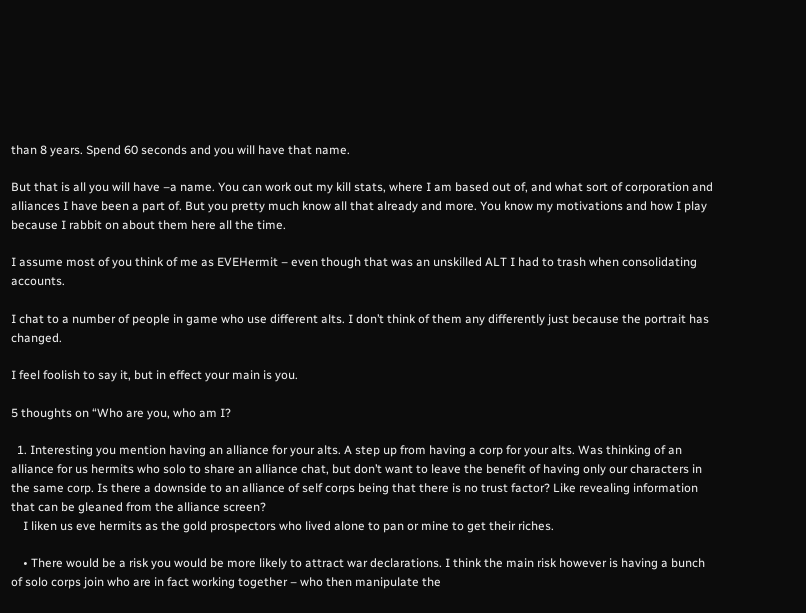than 8 years. Spend 60 seconds and you will have that name.

But that is all you will have –a name. You can work out my kill stats, where I am based out of, and what sort of corporation and alliances I have been a part of. But you pretty much know all that already and more. You know my motivations and how I play because I rabbit on about them here all the time.

I assume most of you think of me as EVEHermit – even though that was an unskilled ALT I had to trash when consolidating accounts.

I chat to a number of people in game who use different alts. I don’t think of them any differently just because the portrait has changed.

I feel foolish to say it, but in effect your main is you.

5 thoughts on “Who are you, who am I?

  1. Interesting you mention having an alliance for your alts. A step up from having a corp for your alts. Was thinking of an alliance for us hermits who solo to share an alliance chat, but don’t want to leave the benefit of having only our characters in the same corp. Is there a downside to an alliance of self corps being that there is no trust factor? Like revealing information that can be gleaned from the alliance screen?
    I liken us eve hermits as the gold prospectors who lived alone to pan or mine to get their riches.

    • There would be a risk you would be more likely to attract war declarations. I think the main risk however is having a bunch of solo corps join who are in fact working together – who then manipulate the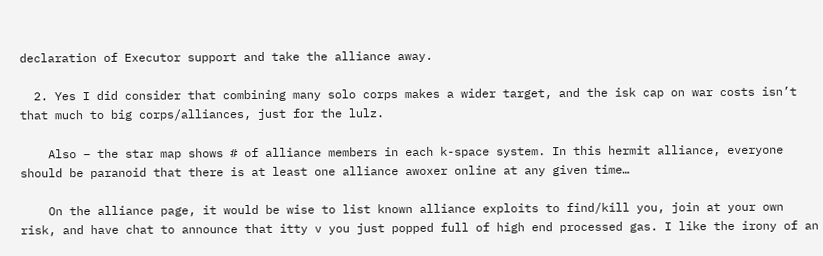declaration of Executor support and take the alliance away.

  2. Yes I did consider that combining many solo corps makes a wider target, and the isk cap on war costs isn’t that much to big corps/alliances, just for the lulz.

    Also – the star map shows # of alliance members in each k-space system. In this hermit alliance, everyone should be paranoid that there is at least one alliance awoxer online at any given time…

    On the alliance page, it would be wise to list known alliance exploits to find/kill you, join at your own risk, and have chat to announce that itty v you just popped full of high end processed gas. I like the irony of an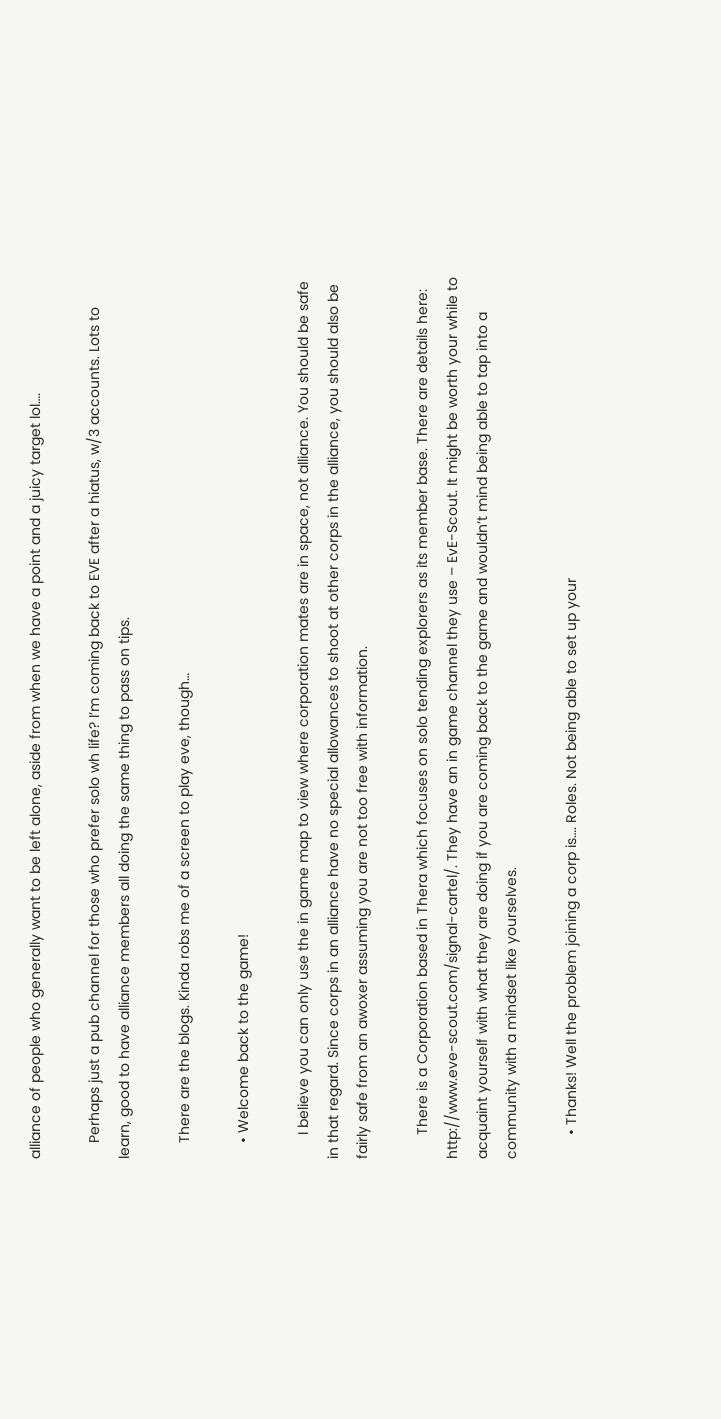alliance of people who generally want to be left alone, aside from when we have a point and a juicy target lol….

    Perhaps just a pub channel for those who prefer solo wh life? I’m coming back to EVE after a hiatus, w/3 accounts. Lots to learn, good to have alliance members all doing the same thing to pass on tips.

    There are the blogs. Kinda robs me of a screen to play eve, though…

    • Welcome back to the game!

      I believe you can only use the in game map to view where corporation mates are in space, not alliance. You should be safe in that regard. Since corps in an alliance have no special allowances to shoot at other corps in the alliance, you should also be fairly safe from an awoxer assuming you are not too free with information.

      There is a Corporation based in Thera which focuses on solo tending explorers as its member base. There are details here: http://www.eve-scout.com/signal-cartel/. They have an in game channel they use – EvE-Scout. It might be worth your while to acquaint yourself with what they are doing if you are coming back to the game and wouldn’t mind being able to tap into a community with a mindset like yourselves.

      • Thanks! Well the problem joining a corp is…. Roles. Not being able to set up your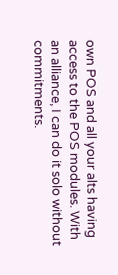own POS and all your alts having access to the POS modules. With an alliance, I can do it solo without commitments.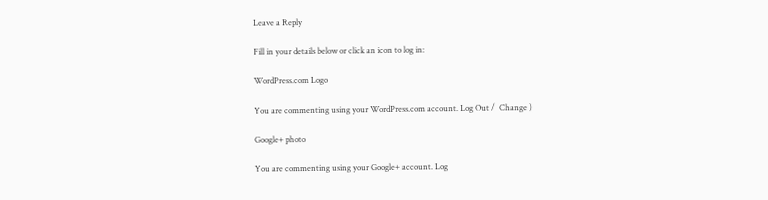Leave a Reply

Fill in your details below or click an icon to log in:

WordPress.com Logo

You are commenting using your WordPress.com account. Log Out /  Change )

Google+ photo

You are commenting using your Google+ account. Log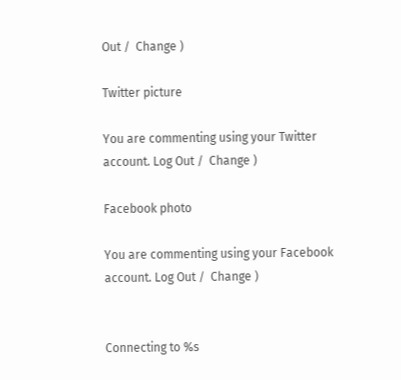Out /  Change )

Twitter picture

You are commenting using your Twitter account. Log Out /  Change )

Facebook photo

You are commenting using your Facebook account. Log Out /  Change )


Connecting to %s